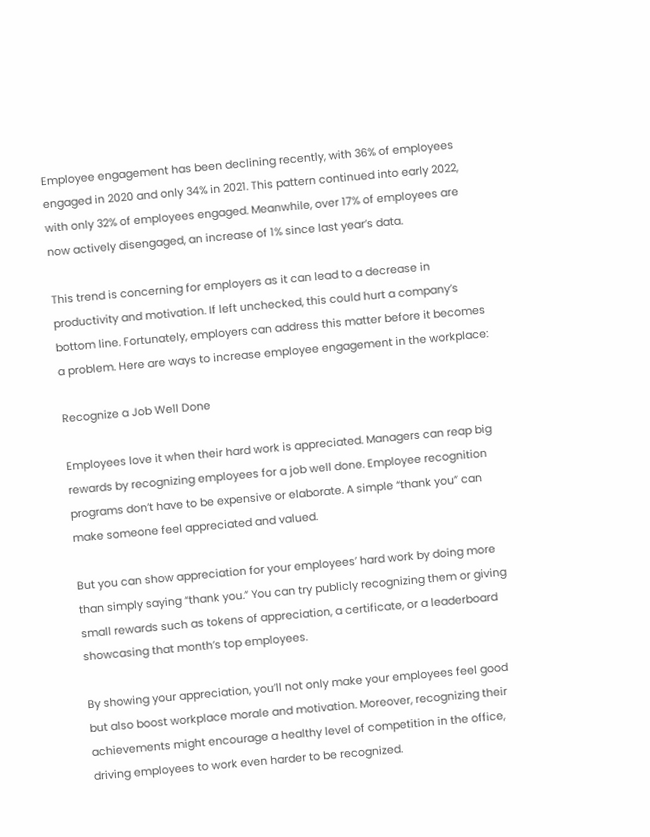Employee engagement has been declining recently, with 36% of employees engaged in 2020 and only 34% in 2021. This pattern continued into early 2022, with only 32% of employees engaged. Meanwhile, over 17% of employees are now actively disengaged, an increase of 1% since last year’s data.

This trend is concerning for employers as it can lead to a decrease in productivity and motivation. If left unchecked, this could hurt a company’s bottom line. Fortunately, employers can address this matter before it becomes a problem. Here are ways to increase employee engagement in the workplace:

Recognize a Job Well Done

Employees love it when their hard work is appreciated. Managers can reap big rewards by recognizing employees for a job well done. Employee recognition programs don’t have to be expensive or elaborate. A simple “thank you” can make someone feel appreciated and valued.

But you can show appreciation for your employees’ hard work by doing more than simply saying “thank you.” You can try publicly recognizing them or giving small rewards such as tokens of appreciation, a certificate, or a leaderboard showcasing that month’s top employees.

By showing your appreciation, you’ll not only make your employees feel good but also boost workplace morale and motivation. Moreover, recognizing their achievements might encourage a healthy level of competition in the office, driving employees to work even harder to be recognized.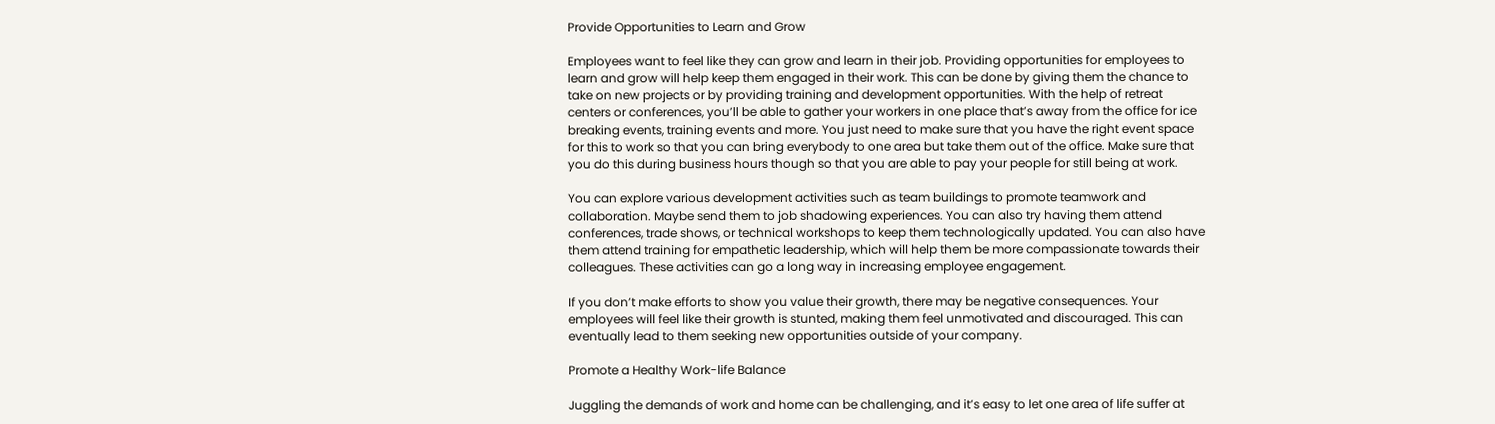Provide Opportunities to Learn and Grow

Employees want to feel like they can grow and learn in their job. Providing opportunities for employees to learn and grow will help keep them engaged in their work. This can be done by giving them the chance to take on new projects or by providing training and development opportunities. With the help of retreat centers or conferences, you’ll be able to gather your workers in one place that’s away from the office for ice breaking events, training events and more. You just need to make sure that you have the right event space for this to work so that you can bring everybody to one area but take them out of the office. Make sure that you do this during business hours though so that you are able to pay your people for still being at work.

You can explore various development activities such as team buildings to promote teamwork and collaboration. Maybe send them to job shadowing experiences. You can also try having them attend conferences, trade shows, or technical workshops to keep them technologically updated. You can also have them attend training for empathetic leadership, which will help them be more compassionate towards their colleagues. These activities can go a long way in increasing employee engagement.

If you don’t make efforts to show you value their growth, there may be negative consequences. Your employees will feel like their growth is stunted, making them feel unmotivated and discouraged. This can eventually lead to them seeking new opportunities outside of your company.

Promote a Healthy Work-life Balance

Juggling the demands of work and home can be challenging, and it’s easy to let one area of life suffer at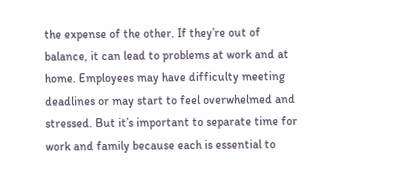the expense of the other. If they’re out of balance, it can lead to problems at work and at home. Employees may have difficulty meeting deadlines or may start to feel overwhelmed and stressed. But it’s important to separate time for work and family because each is essential to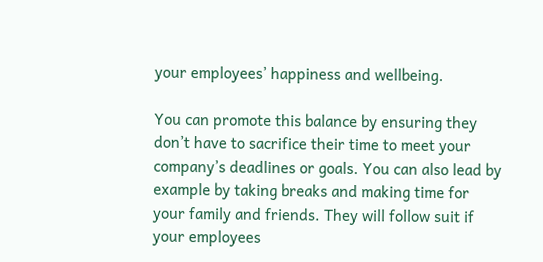your employees’ happiness and wellbeing.

You can promote this balance by ensuring they don’t have to sacrifice their time to meet your company’s deadlines or goals. You can also lead by example by taking breaks and making time for your family and friends. They will follow suit if your employees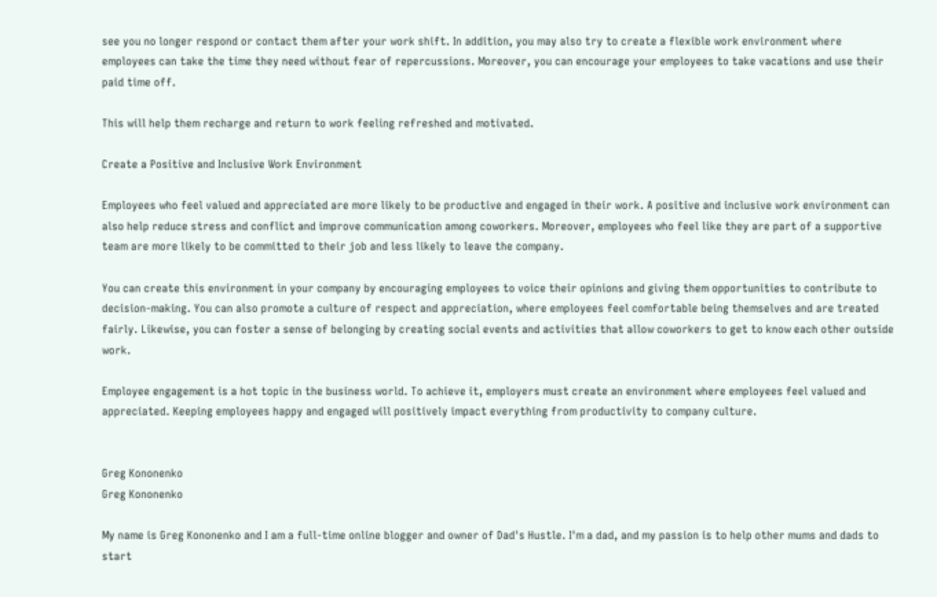see you no longer respond or contact them after your work shift. In addition, you may also try to create a flexible work environment where employees can take the time they need without fear of repercussions. Moreover, you can encourage your employees to take vacations and use their paid time off.

This will help them recharge and return to work feeling refreshed and motivated.

Create a Positive and Inclusive Work Environment

Employees who feel valued and appreciated are more likely to be productive and engaged in their work. A positive and inclusive work environment can also help reduce stress and conflict and improve communication among coworkers. Moreover, employees who feel like they are part of a supportive team are more likely to be committed to their job and less likely to leave the company.

You can create this environment in your company by encouraging employees to voice their opinions and giving them opportunities to contribute to decision-making. You can also promote a culture of respect and appreciation, where employees feel comfortable being themselves and are treated fairly. Likewise, you can foster a sense of belonging by creating social events and activities that allow coworkers to get to know each other outside work.

Employee engagement is a hot topic in the business world. To achieve it, employers must create an environment where employees feel valued and appreciated. Keeping employees happy and engaged will positively impact everything from productivity to company culture.


Greg Kononenko
Greg Kononenko

My name is Greg Kononenko and I am a full-time online blogger and owner of Dad's Hustle. I'm a dad, and my passion is to help other mums and dads to start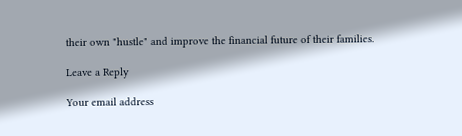their own "hustle" and improve the financial future of their families.

Leave a Reply

Your email address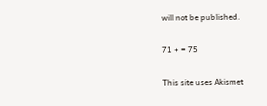will not be published.

71 + = 75

This site uses Akismet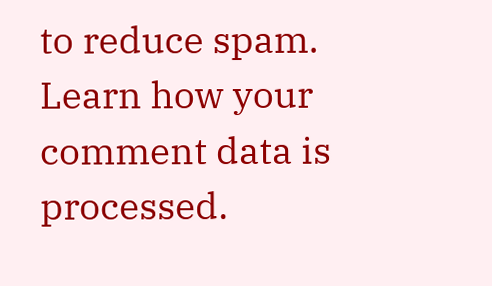to reduce spam. Learn how your comment data is processed.